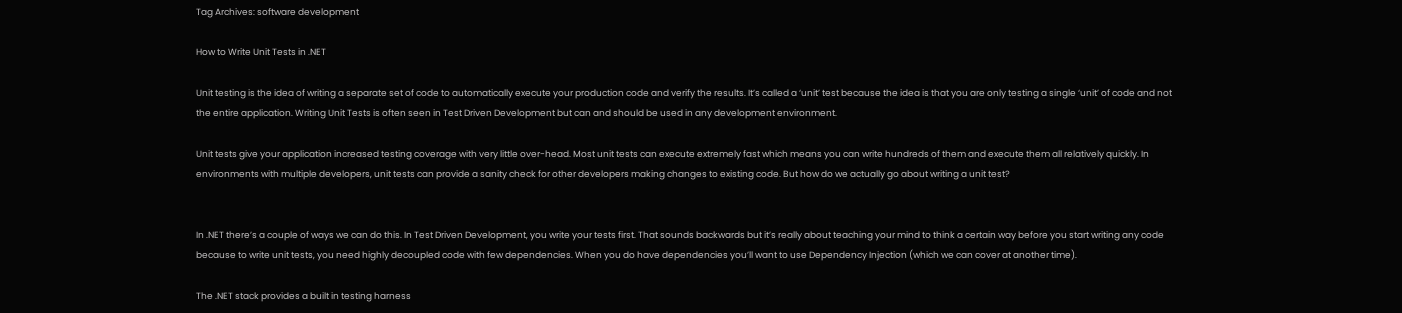Tag Archives: software development

How to Write Unit Tests in .NET

Unit testing is the idea of writing a separate set of code to automatically execute your production code and verify the results. It’s called a ‘unit’ test because the idea is that you are only testing a single ‘unit’ of code and not the entire application. Writing Unit Tests is often seen in Test Driven Development but can and should be used in any development environment.

Unit tests give your application increased testing coverage with very little over-head. Most unit tests can execute extremely fast which means you can write hundreds of them and execute them all relatively quickly. In environments with multiple developers, unit tests can provide a sanity check for other developers making changes to existing code. But how do we actually go about writing a unit test?


In .NET there’s a couple of ways we can do this. In Test Driven Development, you write your tests first. That sounds backwards but it’s really about teaching your mind to think a certain way before you start writing any code because to write unit tests, you need highly decoupled code with few dependencies. When you do have dependencies you’ll want to use Dependency Injection (which we can cover at another time).

The .NET stack provides a built in testing harness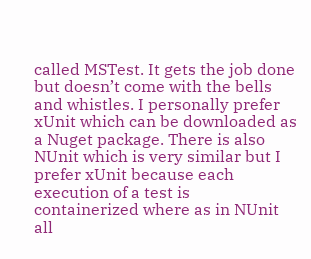called MSTest. It gets the job done but doesn’t come with the bells and whistles. I personally prefer xUnit which can be downloaded as a Nuget package. There is also NUnit which is very similar but I prefer xUnit because each execution of a test is containerized where as in NUnit all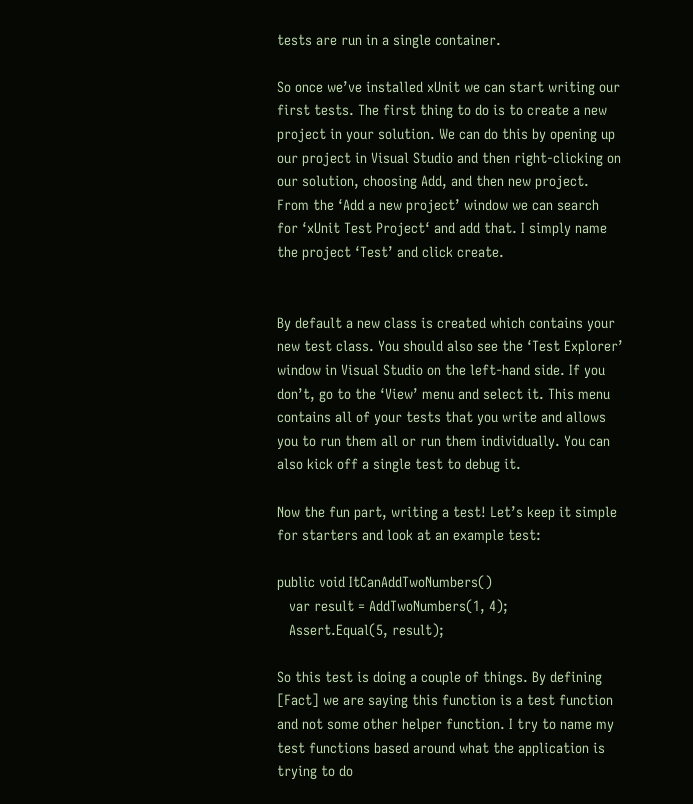tests are run in a single container.

So once we’ve installed xUnit we can start writing our first tests. The first thing to do is to create a new project in your solution. We can do this by opening up our project in Visual Studio and then right-clicking on our solution, choosing Add, and then new project. From the ‘Add a new project’ window we can search for ‘xUnit Test Project‘ and add that. I simply name the project ‘Test’ and click create.


By default a new class is created which contains your new test class. You should also see the ‘Test Explorer’ window in Visual Studio on the left-hand side. If you don’t, go to the ‘View’ menu and select it. This menu contains all of your tests that you write and allows you to run them all or run them individually. You can also kick off a single test to debug it.

Now the fun part, writing a test! Let’s keep it simple for starters and look at an example test:

public void ItCanAddTwoNumbers()
   var result = AddTwoNumbers(1, 4);
   Assert.Equal(5, result);

So this test is doing a couple of things. By defining [Fact] we are saying this function is a test function and not some other helper function. I try to name my test functions based around what the application is trying to do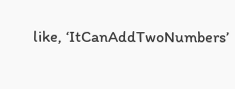like, ‘ItCanAddTwoNumbers’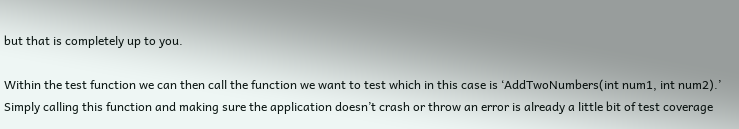but that is completely up to you.

Within the test function we can then call the function we want to test which in this case is ‘AddTwoNumbers(int num1, int num2).’ Simply calling this function and making sure the application doesn’t crash or throw an error is already a little bit of test coverage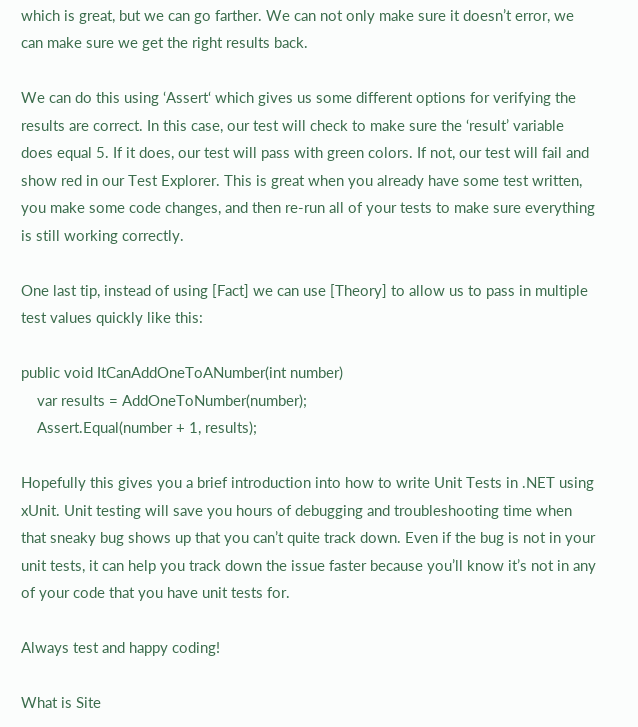which is great, but we can go farther. We can not only make sure it doesn’t error, we can make sure we get the right results back.

We can do this using ‘Assert‘ which gives us some different options for verifying the results are correct. In this case, our test will check to make sure the ‘result’ variable does equal 5. If it does, our test will pass with green colors. If not, our test will fail and show red in our Test Explorer. This is great when you already have some test written, you make some code changes, and then re-run all of your tests to make sure everything is still working correctly.

One last tip, instead of using [Fact] we can use [Theory] to allow us to pass in multiple test values quickly like this:

public void ItCanAddOneToANumber(int number)
    var results = AddOneToNumber(number);
    Assert.Equal(number + 1, results);

Hopefully this gives you a brief introduction into how to write Unit Tests in .NET using xUnit. Unit testing will save you hours of debugging and troubleshooting time when that sneaky bug shows up that you can’t quite track down. Even if the bug is not in your unit tests, it can help you track down the issue faster because you’ll know it’s not in any of your code that you have unit tests for.

Always test and happy coding!

What is Site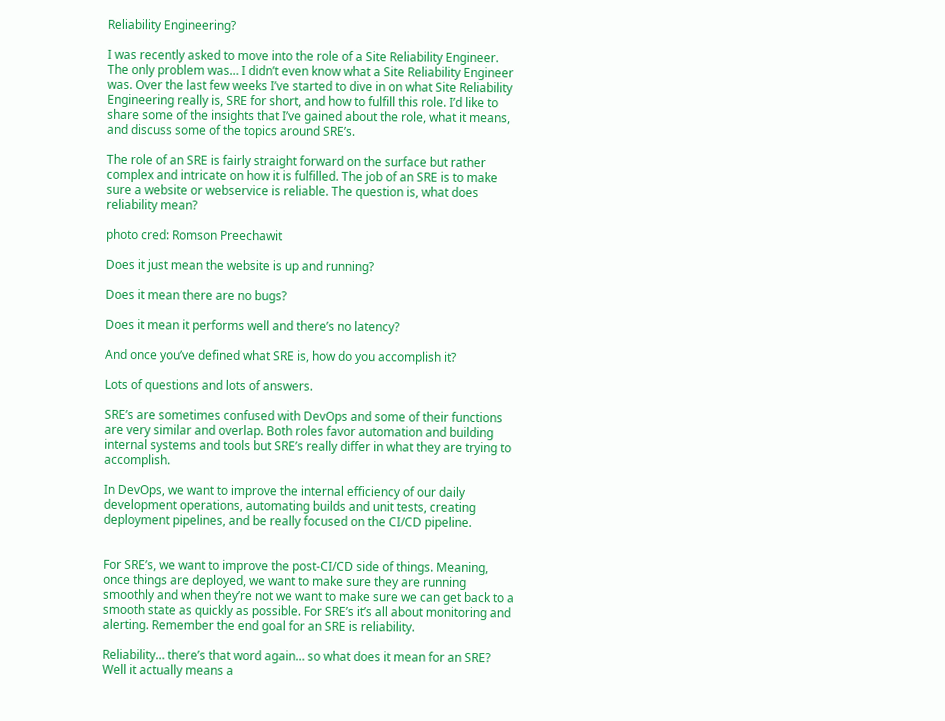Reliability Engineering?

I was recently asked to move into the role of a Site Reliability Engineer. The only problem was… I didn’t even know what a Site Reliability Engineer was. Over the last few weeks I’ve started to dive in on what Site Reliability Engineering really is, SRE for short, and how to fulfill this role. I’d like to share some of the insights that I’ve gained about the role, what it means, and discuss some of the topics around SRE’s.

The role of an SRE is fairly straight forward on the surface but rather complex and intricate on how it is fulfilled. The job of an SRE is to make sure a website or webservice is reliable. The question is, what does reliability mean?

photo cred: Romson Preechawit

Does it just mean the website is up and running?

Does it mean there are no bugs?

Does it mean it performs well and there’s no latency?

And once you’ve defined what SRE is, how do you accomplish it?

Lots of questions and lots of answers.

SRE’s are sometimes confused with DevOps and some of their functions are very similar and overlap. Both roles favor automation and building internal systems and tools but SRE’s really differ in what they are trying to accomplish.

In DevOps, we want to improve the internal efficiency of our daily development operations, automating builds and unit tests, creating deployment pipelines, and be really focused on the CI/CD pipeline.


For SRE’s, we want to improve the post-CI/CD side of things. Meaning, once things are deployed, we want to make sure they are running smoothly and when they’re not we want to make sure we can get back to a smooth state as quickly as possible. For SRE’s it’s all about monitoring and alerting. Remember the end goal for an SRE is reliability.

Reliability… there’s that word again… so what does it mean for an SRE? Well it actually means a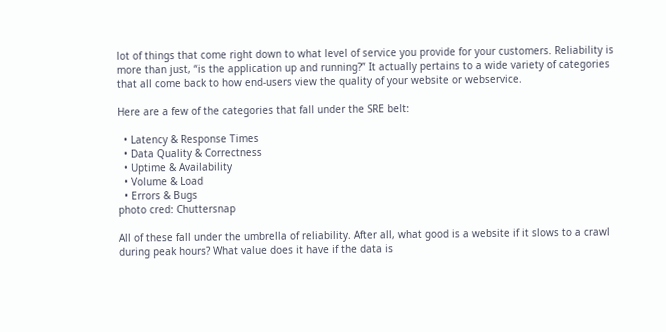lot of things that come right down to what level of service you provide for your customers. Reliability is more than just, “is the application up and running?” It actually pertains to a wide variety of categories that all come back to how end-users view the quality of your website or webservice.

Here are a few of the categories that fall under the SRE belt:

  • Latency & Response Times
  • Data Quality & Correctness
  • Uptime & Availability
  • Volume & Load
  • Errors & Bugs
photo cred: Chuttersnap

All of these fall under the umbrella of reliability. After all, what good is a website if it slows to a crawl during peak hours? What value does it have if the data is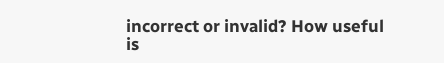incorrect or invalid? How useful is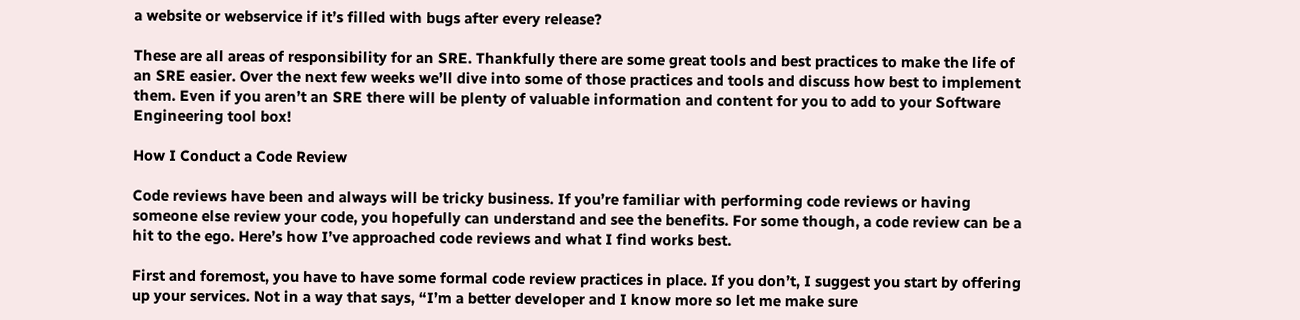a website or webservice if it’s filled with bugs after every release?

These are all areas of responsibility for an SRE. Thankfully there are some great tools and best practices to make the life of an SRE easier. Over the next few weeks we’ll dive into some of those practices and tools and discuss how best to implement them. Even if you aren’t an SRE there will be plenty of valuable information and content for you to add to your Software Engineering tool box!

How I Conduct a Code Review

Code reviews have been and always will be tricky business. If you’re familiar with performing code reviews or having someone else review your code, you hopefully can understand and see the benefits. For some though, a code review can be a hit to the ego. Here’s how I’ve approached code reviews and what I find works best.

First and foremost, you have to have some formal code review practices in place. If you don’t, I suggest you start by offering up your services. Not in a way that says, “I’m a better developer and I know more so let me make sure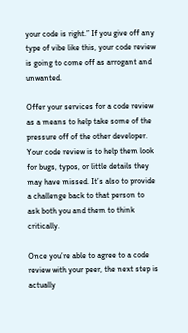your code is right.” If you give off any type of vibe like this, your code review is going to come off as arrogant and unwanted.

Offer your services for a code review as a means to help take some of the pressure off of the other developer. Your code review is to help them look for bugs, typos, or little details they may have missed. It’s also to provide a challenge back to that person to ask both you and them to think critically.

Once you’re able to agree to a code review with your peer, the next step is actually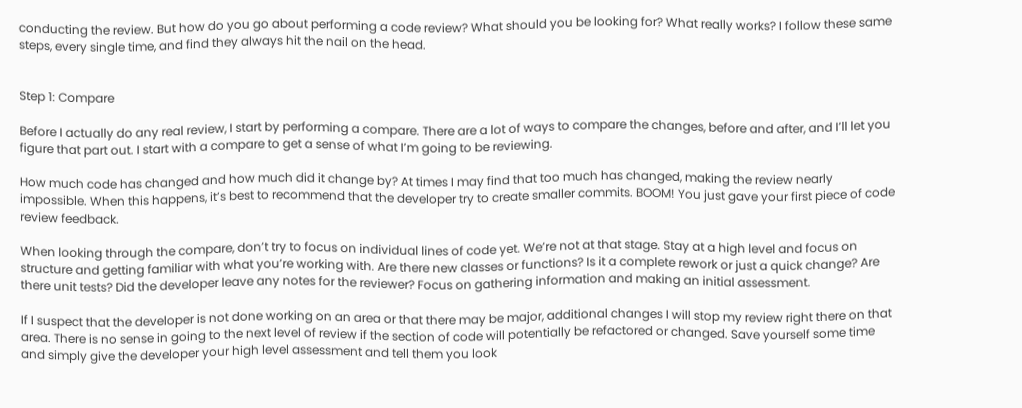conducting the review. But how do you go about performing a code review? What should you be looking for? What really works? I follow these same steps, every single time, and find they always hit the nail on the head.


Step 1: Compare

Before I actually do any real review, I start by performing a compare. There are a lot of ways to compare the changes, before and after, and I’ll let you figure that part out. I start with a compare to get a sense of what I’m going to be reviewing.

How much code has changed and how much did it change by? At times I may find that too much has changed, making the review nearly impossible. When this happens, it’s best to recommend that the developer try to create smaller commits. BOOM! You just gave your first piece of code review feedback.

When looking through the compare, don’t try to focus on individual lines of code yet. We’re not at that stage. Stay at a high level and focus on structure and getting familiar with what you’re working with. Are there new classes or functions? Is it a complete rework or just a quick change? Are there unit tests? Did the developer leave any notes for the reviewer? Focus on gathering information and making an initial assessment.

If I suspect that the developer is not done working on an area or that there may be major, additional changes I will stop my review right there on that area. There is no sense in going to the next level of review if the section of code will potentially be refactored or changed. Save yourself some time and simply give the developer your high level assessment and tell them you look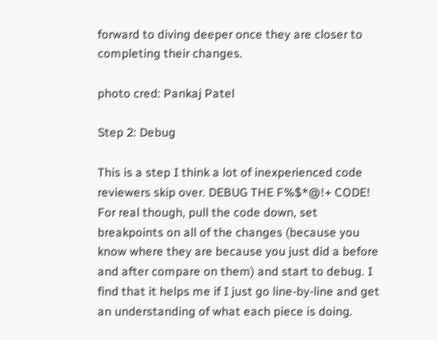forward to diving deeper once they are closer to completing their changes.

photo cred: Pankaj Patel

Step 2: Debug

This is a step I think a lot of inexperienced code reviewers skip over. DEBUG THE F%$*@!+ CODE! For real though, pull the code down, set breakpoints on all of the changes (because you know where they are because you just did a before and after compare on them) and start to debug. I find that it helps me if I just go line-by-line and get an understanding of what each piece is doing.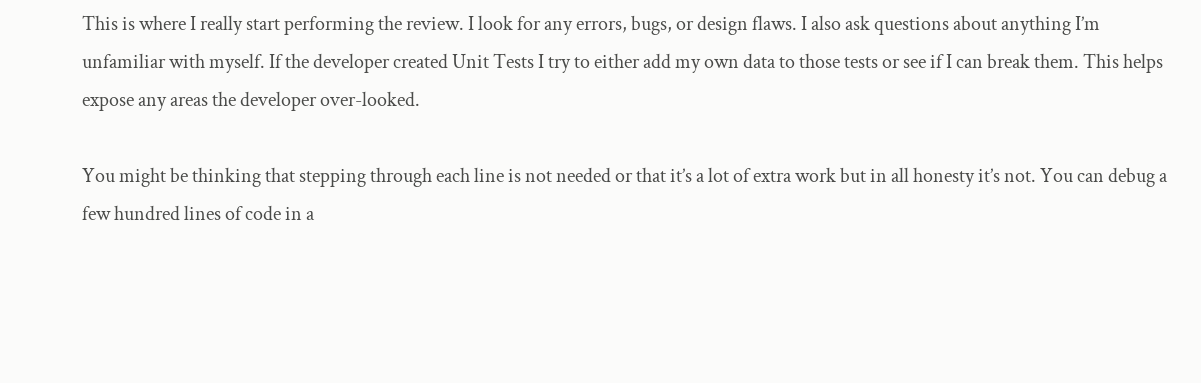This is where I really start performing the review. I look for any errors, bugs, or design flaws. I also ask questions about anything I’m unfamiliar with myself. If the developer created Unit Tests I try to either add my own data to those tests or see if I can break them. This helps expose any areas the developer over-looked.

You might be thinking that stepping through each line is not needed or that it’s a lot of extra work but in all honesty it’s not. You can debug a few hundred lines of code in a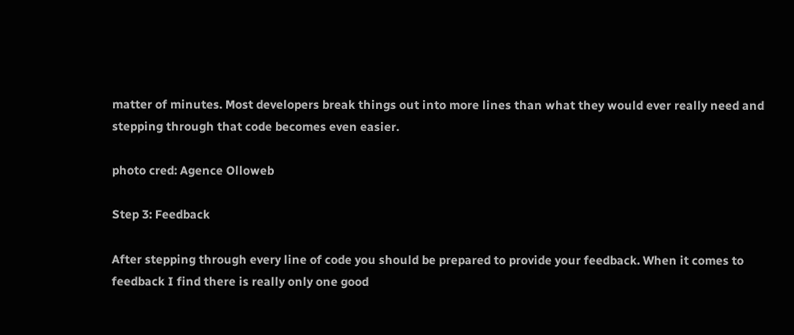matter of minutes. Most developers break things out into more lines than what they would ever really need and stepping through that code becomes even easier.

photo cred: Agence Olloweb

Step 3: Feedback

After stepping through every line of code you should be prepared to provide your feedback. When it comes to feedback I find there is really only one good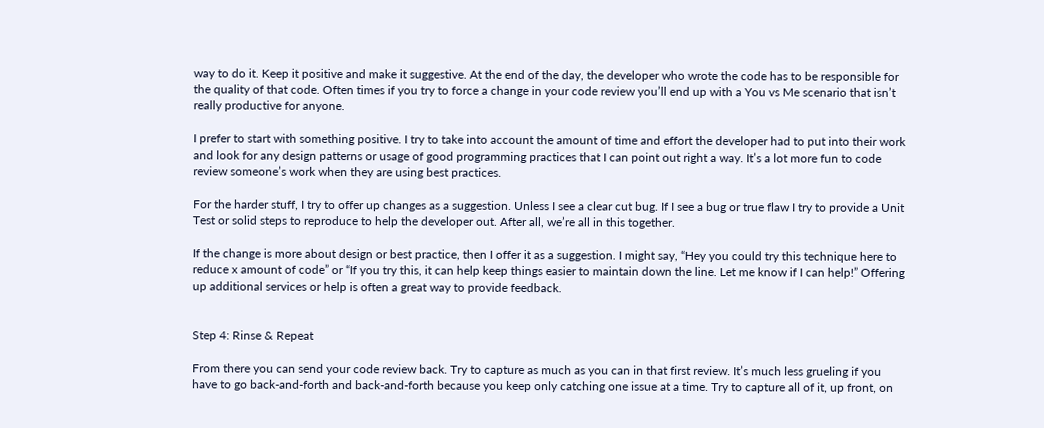way to do it. Keep it positive and make it suggestive. At the end of the day, the developer who wrote the code has to be responsible for the quality of that code. Often times if you try to force a change in your code review you’ll end up with a You vs Me scenario that isn’t really productive for anyone.

I prefer to start with something positive. I try to take into account the amount of time and effort the developer had to put into their work and look for any design patterns or usage of good programming practices that I can point out right a way. It’s a lot more fun to code review someone’s work when they are using best practices.

For the harder stuff, I try to offer up changes as a suggestion. Unless I see a clear cut bug. If I see a bug or true flaw I try to provide a Unit Test or solid steps to reproduce to help the developer out. After all, we’re all in this together.

If the change is more about design or best practice, then I offer it as a suggestion. I might say, “Hey you could try this technique here to reduce x amount of code” or “If you try this, it can help keep things easier to maintain down the line. Let me know if I can help!” Offering up additional services or help is often a great way to provide feedback.


Step 4: Rinse & Repeat

From there you can send your code review back. Try to capture as much as you can in that first review. It’s much less grueling if you have to go back-and-forth and back-and-forth because you keep only catching one issue at a time. Try to capture all of it, up front, on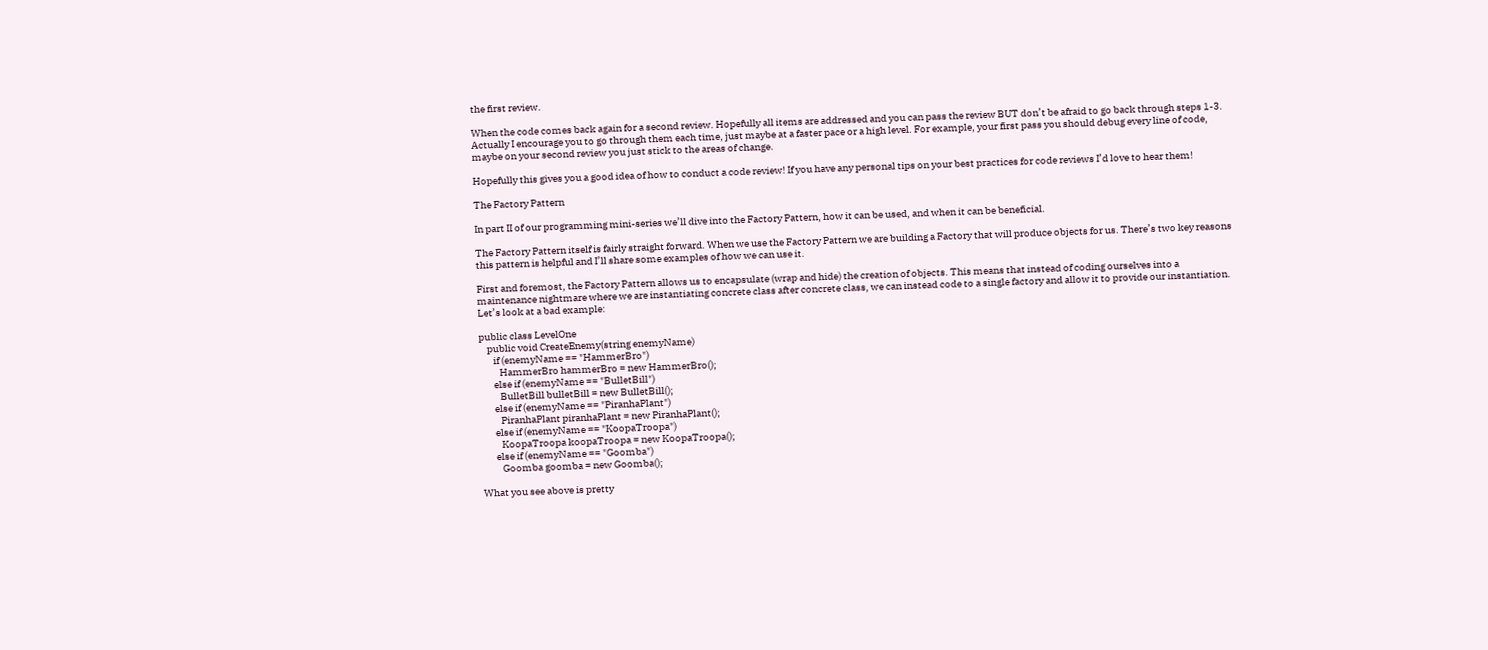the first review.

When the code comes back again for a second review. Hopefully all items are addressed and you can pass the review BUT don’t be afraid to go back through steps 1-3. Actually I encourage you to go through them each time, just maybe at a faster pace or a high level. For example, your first pass you should debug every line of code, maybe on your second review you just stick to the areas of change.

Hopefully this gives you a good idea of how to conduct a code review! If you have any personal tips on your best practices for code reviews I’d love to hear them!

The Factory Pattern

In part II of our programming mini-series we’ll dive into the Factory Pattern, how it can be used, and when it can be beneficial.

The Factory Pattern itself is fairly straight forward. When we use the Factory Pattern we are building a Factory that will produce objects for us. There’s two key reasons this pattern is helpful and I’ll share some examples of how we can use it.

First and foremost, the Factory Pattern allows us to encapsulate (wrap and hide) the creation of objects. This means that instead of coding ourselves into a maintenance nightmare where we are instantiating concrete class after concrete class, we can instead code to a single factory and allow it to provide our instantiation. Let’s look at a bad example:

public class LevelOne
    public void CreateEnemy(string enemyName)
       if (enemyName == "HammerBro")
          HammerBro hammerBro = new HammerBro();
       else if (enemyName == "BulletBill")
          BulletBill bulletBill = new BulletBill();
       else if (enemyName == "PiranhaPlant")
          PiranhaPlant piranhaPlant = new PiranhaPlant();
       else if (enemyName == "KoopaTroopa")
          KoopaTroopa koopaTroopa = new KoopaTroopa();
       else if (enemyName == "Goomba")
          Goomba goomba = new Goomba();

What you see above is pretty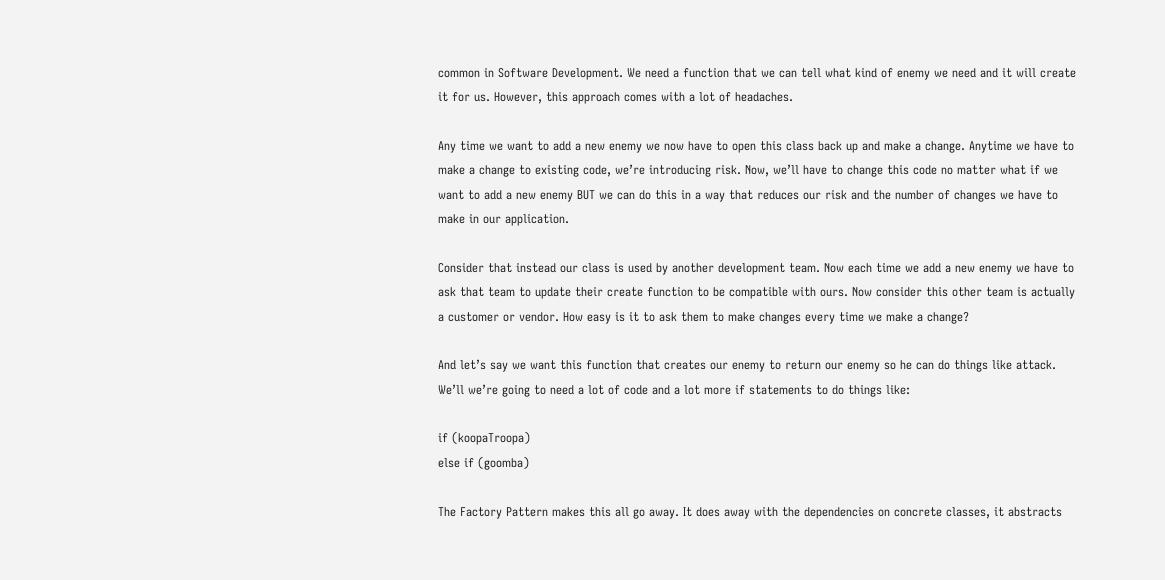common in Software Development. We need a function that we can tell what kind of enemy we need and it will create it for us. However, this approach comes with a lot of headaches.

Any time we want to add a new enemy we now have to open this class back up and make a change. Anytime we have to make a change to existing code, we’re introducing risk. Now, we’ll have to change this code no matter what if we want to add a new enemy BUT we can do this in a way that reduces our risk and the number of changes we have to make in our application.

Consider that instead our class is used by another development team. Now each time we add a new enemy we have to ask that team to update their create function to be compatible with ours. Now consider this other team is actually a customer or vendor. How easy is it to ask them to make changes every time we make a change?

And let’s say we want this function that creates our enemy to return our enemy so he can do things like attack. We’ll we’re going to need a lot of code and a lot more if statements to do things like:

if (koopaTroopa)
else if (goomba)

The Factory Pattern makes this all go away. It does away with the dependencies on concrete classes, it abstracts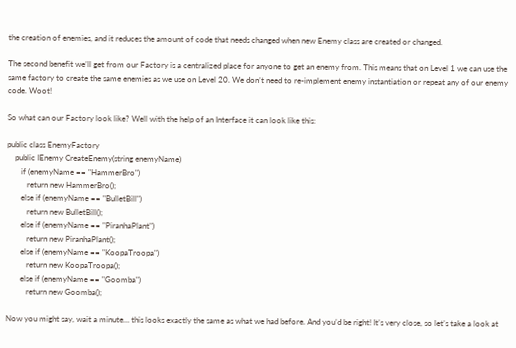the creation of enemies, and it reduces the amount of code that needs changed when new Enemy class are created or changed.

The second benefit we’ll get from our Factory is a centralized place for anyone to get an enemy from. This means that on Level 1 we can use the same factory to create the same enemies as we use on Level 20. We don’t need to re-implement enemy instantiation or repeat any of our enemy code. Woot!

So what can our Factory look like? Well with the help of an Interface it can look like this:

public class EnemyFactory
    public IEnemy CreateEnemy(string enemyName)
       if (enemyName == "HammerBro")
          return new HammerBro();
       else if (enemyName == "BulletBill")
          return new BulletBill();
       else if (enemyName == "PiranhaPlant")
          return new PiranhaPlant();
       else if (enemyName == "KoopaTroopa")
          return new KoopaTroopa();
       else if (enemyName == "Goomba")
          return new Goomba();

Now you might say, wait a minute… this looks exactly the same as what we had before. And you’d be right! It’s very close, so let’s take a look at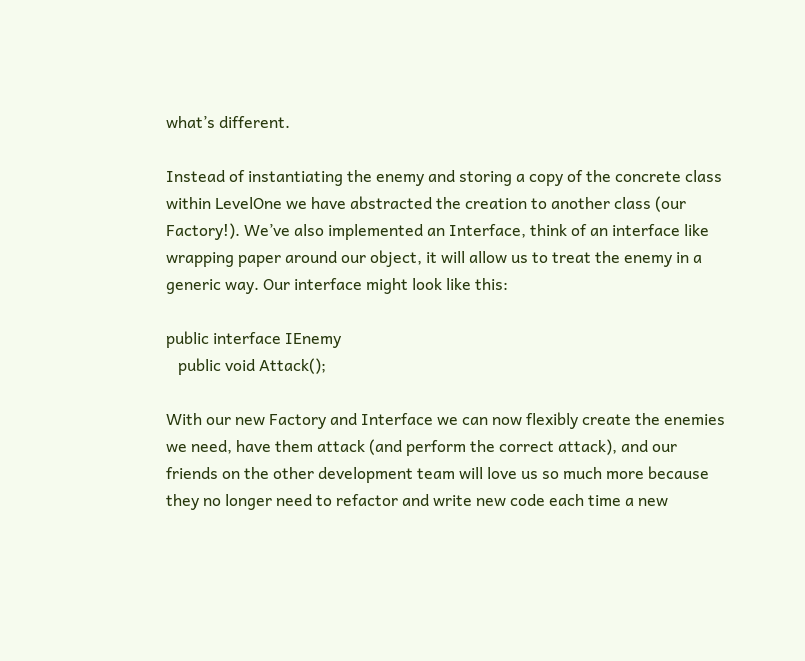what’s different.

Instead of instantiating the enemy and storing a copy of the concrete class within LevelOne we have abstracted the creation to another class (our Factory!). We’ve also implemented an Interface, think of an interface like wrapping paper around our object, it will allow us to treat the enemy in a generic way. Our interface might look like this:

public interface IEnemy
   public void Attack();

With our new Factory and Interface we can now flexibly create the enemies we need, have them attack (and perform the correct attack), and our friends on the other development team will love us so much more because they no longer need to refactor and write new code each time a new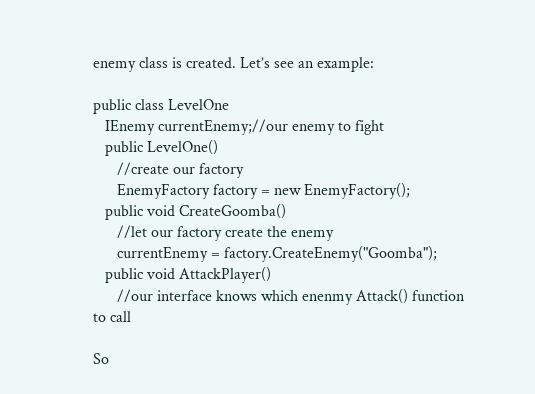enemy class is created. Let’s see an example:

public class LevelOne
   IEnemy currentEnemy;//our enemy to fight
   public LevelOne()
      //create our factory
      EnemyFactory factory = new EnemyFactory();
   public void CreateGoomba()
      //let our factory create the enemy
      currentEnemy = factory.CreateEnemy("Goomba");
   public void AttackPlayer()
      //our interface knows which enenmy Attack() function to call

So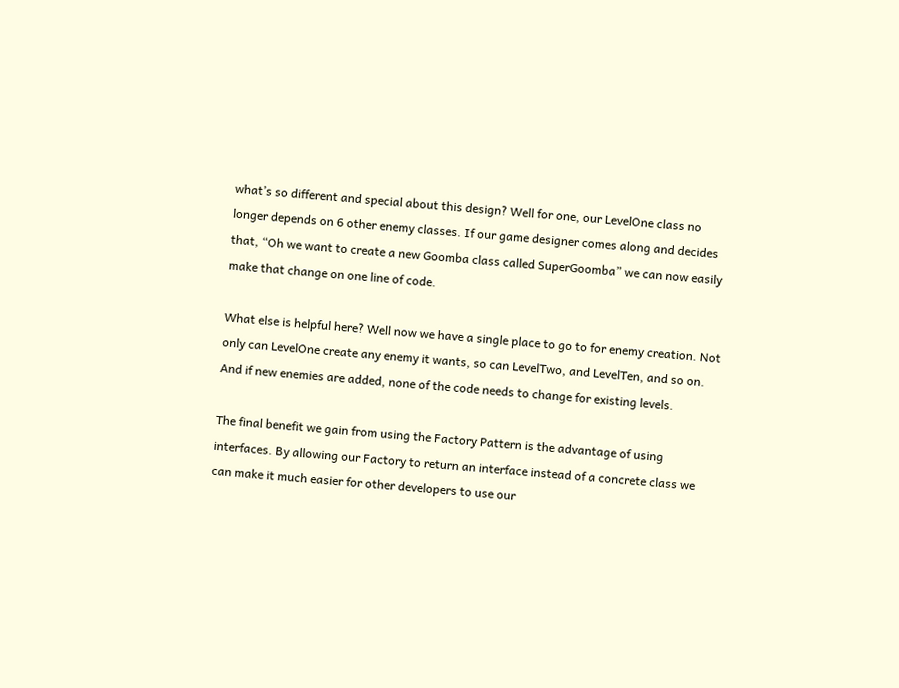what’s so different and special about this design? Well for one, our LevelOne class no longer depends on 6 other enemy classes. If our game designer comes along and decides that, “Oh we want to create a new Goomba class called SuperGoomba” we can now easily make that change on one line of code.

What else is helpful here? Well now we have a single place to go to for enemy creation. Not only can LevelOne create any enemy it wants, so can LevelTwo, and LevelTen, and so on. And if new enemies are added, none of the code needs to change for existing levels.

The final benefit we gain from using the Factory Pattern is the advantage of using interfaces. By allowing our Factory to return an interface instead of a concrete class we can make it much easier for other developers to use our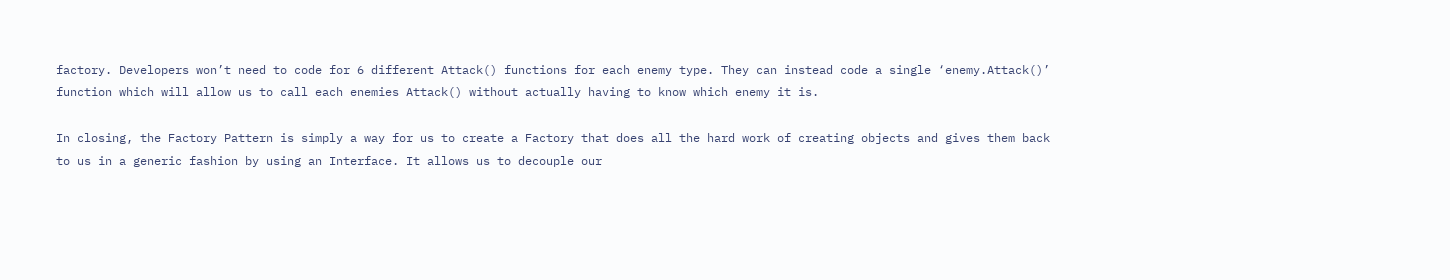factory. Developers won’t need to code for 6 different Attack() functions for each enemy type. They can instead code a single ‘enemy.Attack()’ function which will allow us to call each enemies Attack() without actually having to know which enemy it is.

In closing, the Factory Pattern is simply a way for us to create a Factory that does all the hard work of creating objects and gives them back to us in a generic fashion by using an Interface. It allows us to decouple our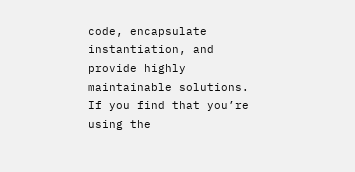code, encapsulate instantiation, and provide highly maintainable solutions. If you find that you’re using the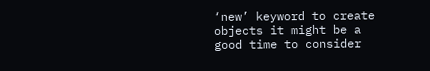‘new’ keyword to create objects it might be a good time to consider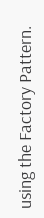using the Factory Pattern.